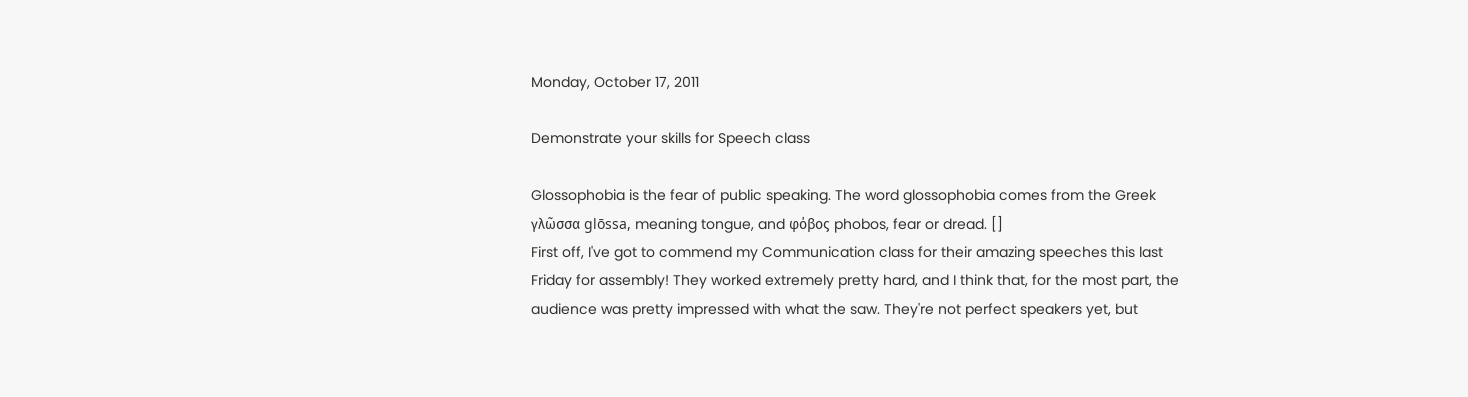Monday, October 17, 2011

Demonstrate your skills for Speech class

Glossophobia is the fear of public speaking. The word glossophobia comes from the Greek γλῶσσα glōssa, meaning tongue, and φόβος phobos, fear or dread. []
First off, I've got to commend my Communication class for their amazing speeches this last Friday for assembly! They worked extremely pretty hard, and I think that, for the most part, the audience was pretty impressed with what the saw. They're not perfect speakers yet, but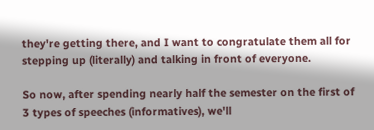they're getting there, and I want to congratulate them all for stepping up (literally) and talking in front of everyone.

So now, after spending nearly half the semester on the first of 3 types of speeches (informatives), we'll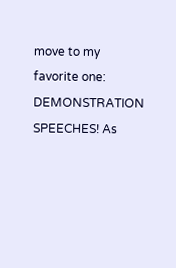move to my favorite one: DEMONSTRATION SPEECHES! As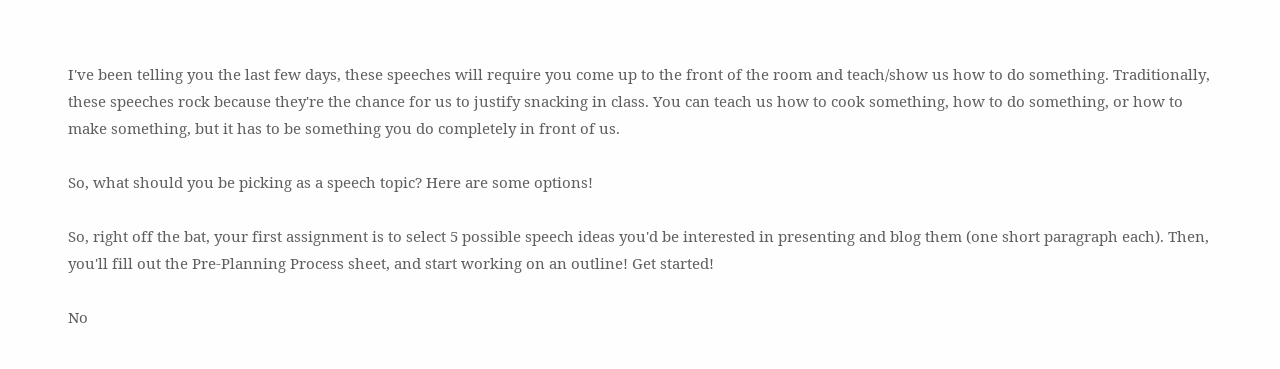I've been telling you the last few days, these speeches will require you come up to the front of the room and teach/show us how to do something. Traditionally, these speeches rock because they're the chance for us to justify snacking in class. You can teach us how to cook something, how to do something, or how to make something, but it has to be something you do completely in front of us.

So, what should you be picking as a speech topic? Here are some options!

So, right off the bat, your first assignment is to select 5 possible speech ideas you'd be interested in presenting and blog them (one short paragraph each). Then, you'll fill out the Pre-Planning Process sheet, and start working on an outline! Get started!

No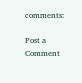comments:

Post a Comment